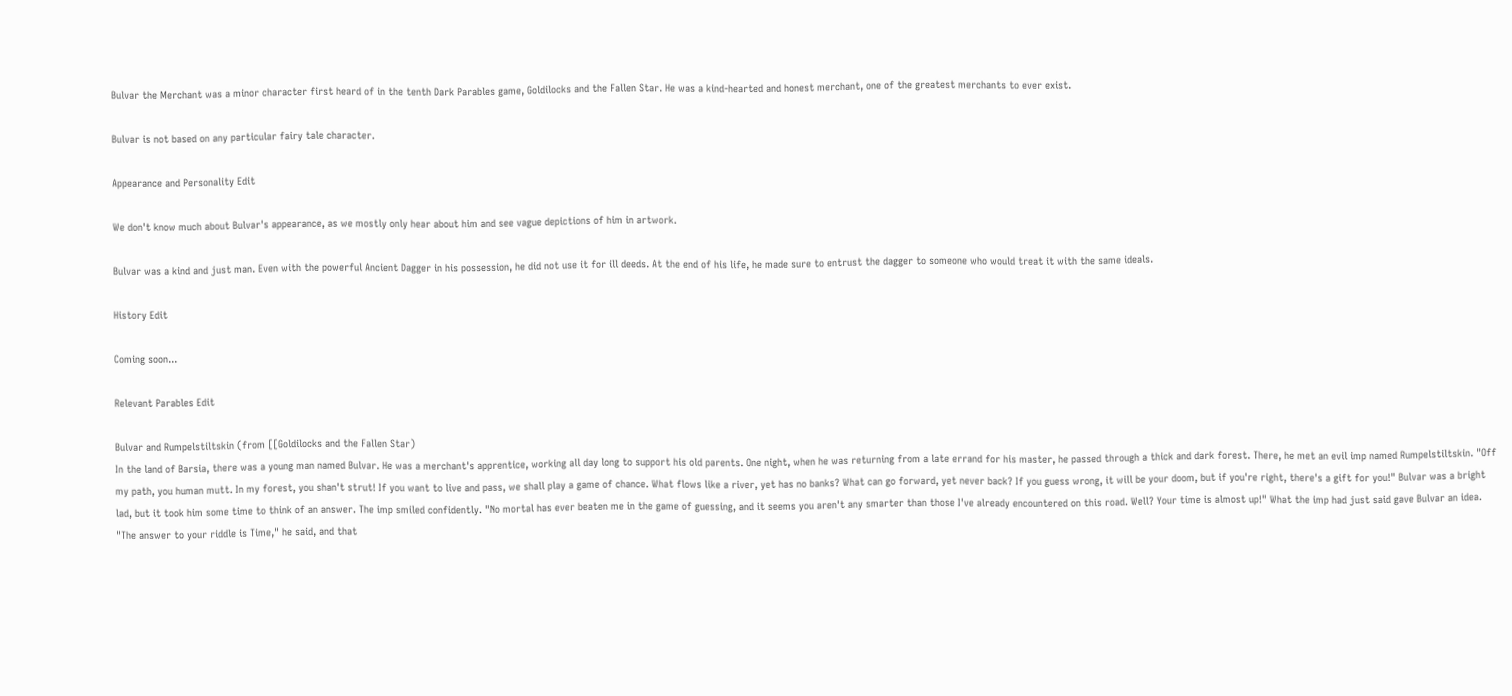Bulvar the Merchant was a minor character first heard of in the tenth Dark Parables game, Goldilocks and the Fallen Star. He was a kind-hearted and honest merchant, one of the greatest merchants to ever exist.

Bulvar is not based on any particular fairy tale character.

Appearance and Personality Edit

We don't know much about Bulvar's appearance, as we mostly only hear about him and see vague depictions of him in artwork.

Bulvar was a kind and just man. Even with the powerful Ancient Dagger in his possession, he did not use it for ill deeds. At the end of his life, he made sure to entrust the dagger to someone who would treat it with the same ideals.

History Edit

Coming soon...

Relevant Parables Edit

Bulvar and Rumpelstiltskin (from [[Goldilocks and the Fallen Star)
In the land of Barsia, there was a young man named Bulvar. He was a merchant's apprentice, working all day long to support his old parents. One night, when he was returning from a late errand for his master, he passed through a thick and dark forest. There, he met an evil imp named Rumpelstiltskin. "Off my path, you human mutt. In my forest, you shan't strut! If you want to live and pass, we shall play a game of chance. What flows like a river, yet has no banks? What can go forward, yet never back? If you guess wrong, it will be your doom, but if you're right, there's a gift for you!" Bulvar was a bright lad, but it took him some time to think of an answer. The imp smiled confidently. "No mortal has ever beaten me in the game of guessing, and it seems you aren't any smarter than those I've already encountered on this road. Well? Your time is almost up!" What the imp had just said gave Bulvar an idea. "The answer to your riddle is Time," he said, and that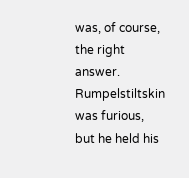was, of course, the right answer. Rumpelstiltskin was furious, but he held his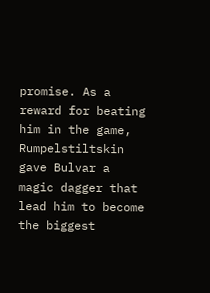promise. As a reward for beating him in the game, Rumpelstiltskin gave Bulvar a magic dagger that lead him to become the biggest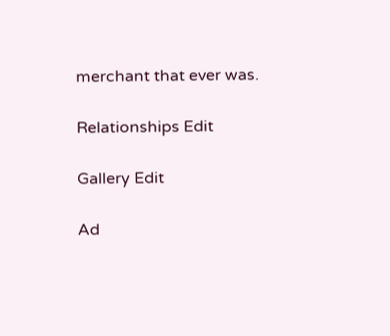merchant that ever was.

Relationships Edit

Gallery Edit

Ad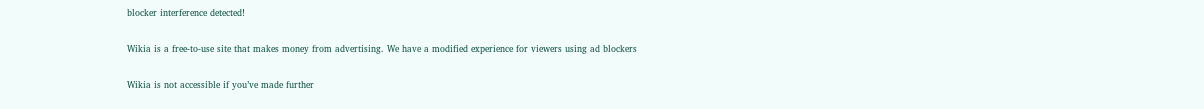blocker interference detected!

Wikia is a free-to-use site that makes money from advertising. We have a modified experience for viewers using ad blockers

Wikia is not accessible if you’ve made further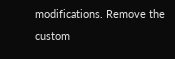modifications. Remove the custom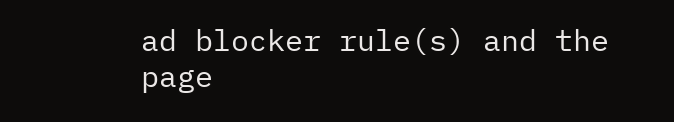ad blocker rule(s) and the page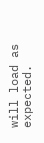will load as expected.